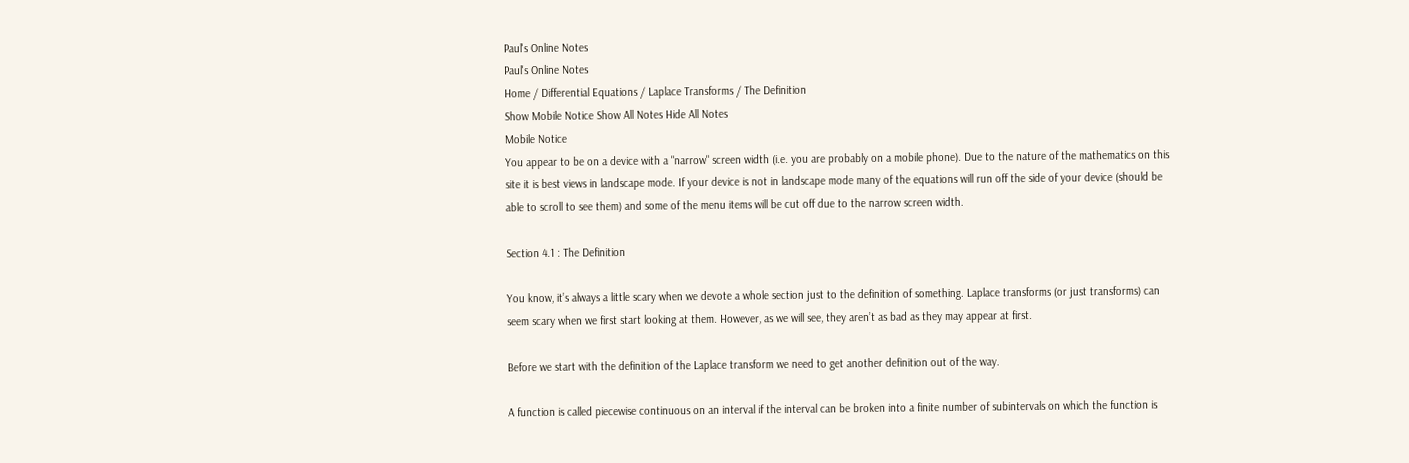Paul's Online Notes
Paul's Online Notes
Home / Differential Equations / Laplace Transforms / The Definition
Show Mobile Notice Show All Notes Hide All Notes
Mobile Notice
You appear to be on a device with a "narrow" screen width (i.e. you are probably on a mobile phone). Due to the nature of the mathematics on this site it is best views in landscape mode. If your device is not in landscape mode many of the equations will run off the side of your device (should be able to scroll to see them) and some of the menu items will be cut off due to the narrow screen width.

Section 4.1 : The Definition

You know, it’s always a little scary when we devote a whole section just to the definition of something. Laplace transforms (or just transforms) can seem scary when we first start looking at them. However, as we will see, they aren’t as bad as they may appear at first.

Before we start with the definition of the Laplace transform we need to get another definition out of the way.

A function is called piecewise continuous on an interval if the interval can be broken into a finite number of subintervals on which the function is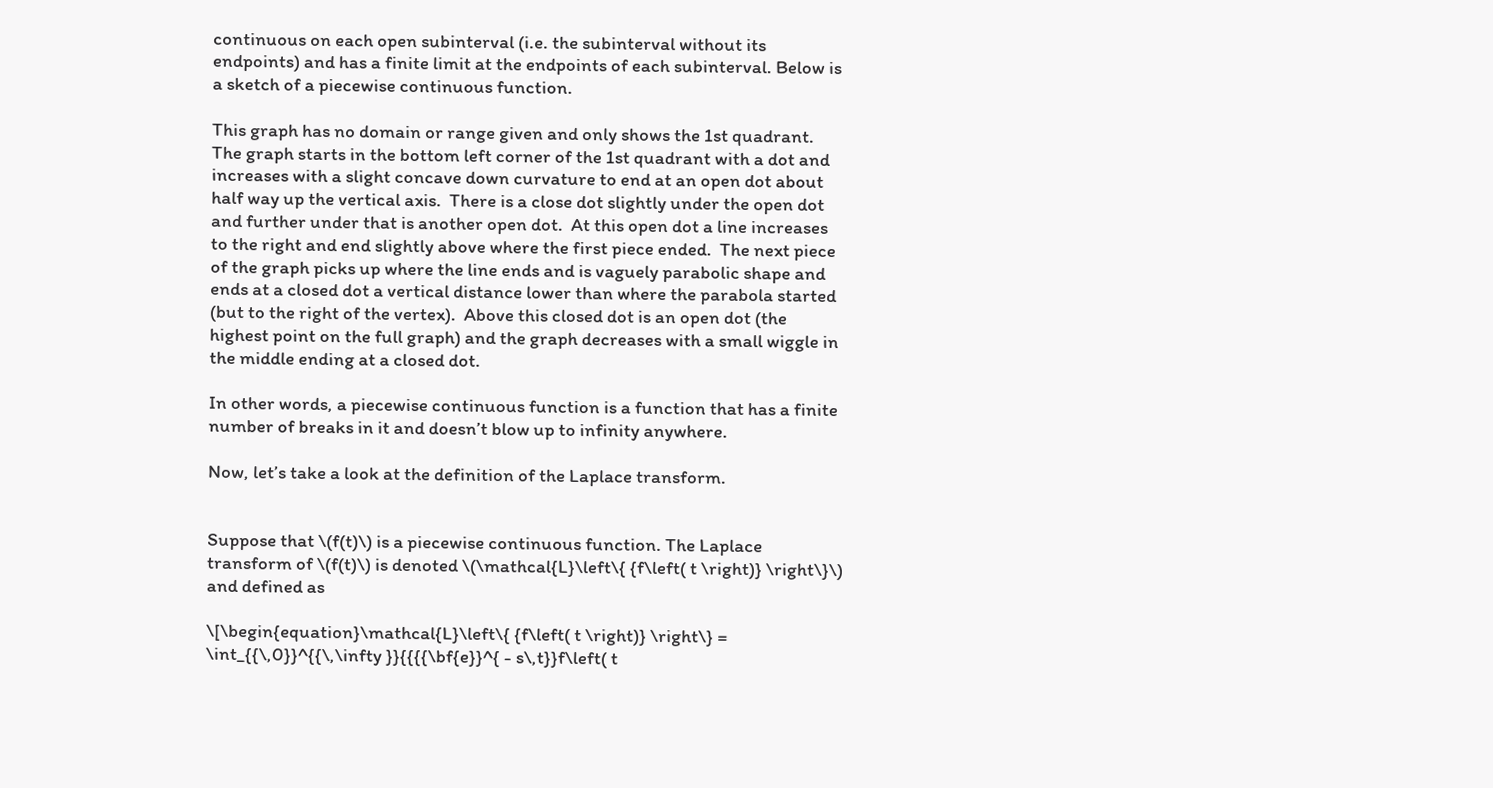continuous on each open subinterval (i.e. the subinterval without its endpoints) and has a finite limit at the endpoints of each subinterval. Below is a sketch of a piecewise continuous function.

This graph has no domain or range given and only shows the 1st quadrant.  The graph starts in the bottom left corner of the 1st quadrant with a dot and increases with a slight concave down curvature to end at an open dot about half way up the vertical axis.  There is a close dot slightly under the open dot and further under that is another open dot.  At this open dot a line increases to the right and end slightly above where the first piece ended.  The next piece of the graph picks up where the line ends and is vaguely parabolic shape and ends at a closed dot a vertical distance lower than where the parabola started (but to the right of the vertex).  Above this closed dot is an open dot (the highest point on the full graph) and the graph decreases with a small wiggle in the middle ending at a closed dot.

In other words, a piecewise continuous function is a function that has a finite number of breaks in it and doesn’t blow up to infinity anywhere.

Now, let’s take a look at the definition of the Laplace transform.


Suppose that \(f(t)\) is a piecewise continuous function. The Laplace transform of \(f(t)\) is denoted \(\mathcal{L}\left\{ {f\left( t \right)} \right\}\) and defined as

\[\begin{equation}\mathcal{L}\left\{ {f\left( t \right)} \right\} = \int_{{\,0}}^{{\,\infty }}{{{{\bf{e}}^{ - s\,t}}f\left( t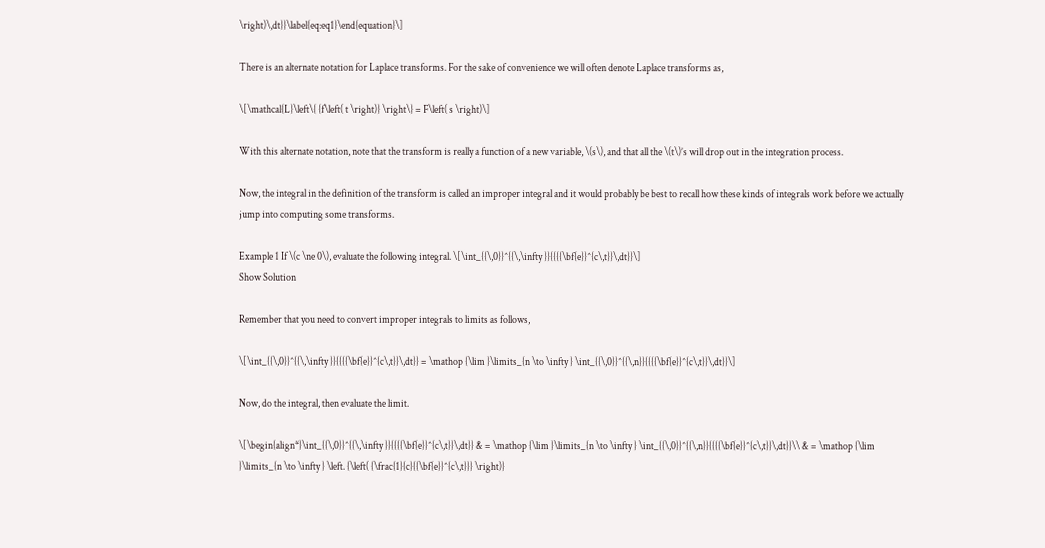\right)\,dt}}\label{eq:eq1}\end{equation}\]

There is an alternate notation for Laplace transforms. For the sake of convenience we will often denote Laplace transforms as,

\[\mathcal{L}\left\{ {f\left( t \right)} \right\} = F\left( s \right)\]

With this alternate notation, note that the transform is really a function of a new variable, \(s\), and that all the \(t\)’s will drop out in the integration process.

Now, the integral in the definition of the transform is called an improper integral and it would probably be best to recall how these kinds of integrals work before we actually jump into computing some transforms.

Example 1 If \(c \ne 0\), evaluate the following integral. \[\int_{{\,0}}^{{\,\infty }}{{{{\bf{e}}^{c\,t}}\,dt}}\]
Show Solution

Remember that you need to convert improper integrals to limits as follows,

\[\int_{{\,0}}^{{\,\infty }}{{{{\bf{e}}^{c\,t}}\,dt}} = \mathop {\lim }\limits_{n \to \infty } \int_{{\,0}}^{{\,n}}{{{{\bf{e}}^{c\,t}}\,dt}}\]

Now, do the integral, then evaluate the limit.

\[\begin{align*}\int_{{\,0}}^{{\,\infty }}{{{{\bf{e}}^{c\,t}}\,dt}} & = \mathop {\lim }\limits_{n \to \infty } \int_{{\,0}}^{{\,n}}{{{{\bf{e}}^{c\,t}}\,dt}}\\ & = \mathop {\lim }\limits_{n \to \infty } \left. {\left( {\frac{1}{c}{{\bf{e}}^{c\,t}}} \right)}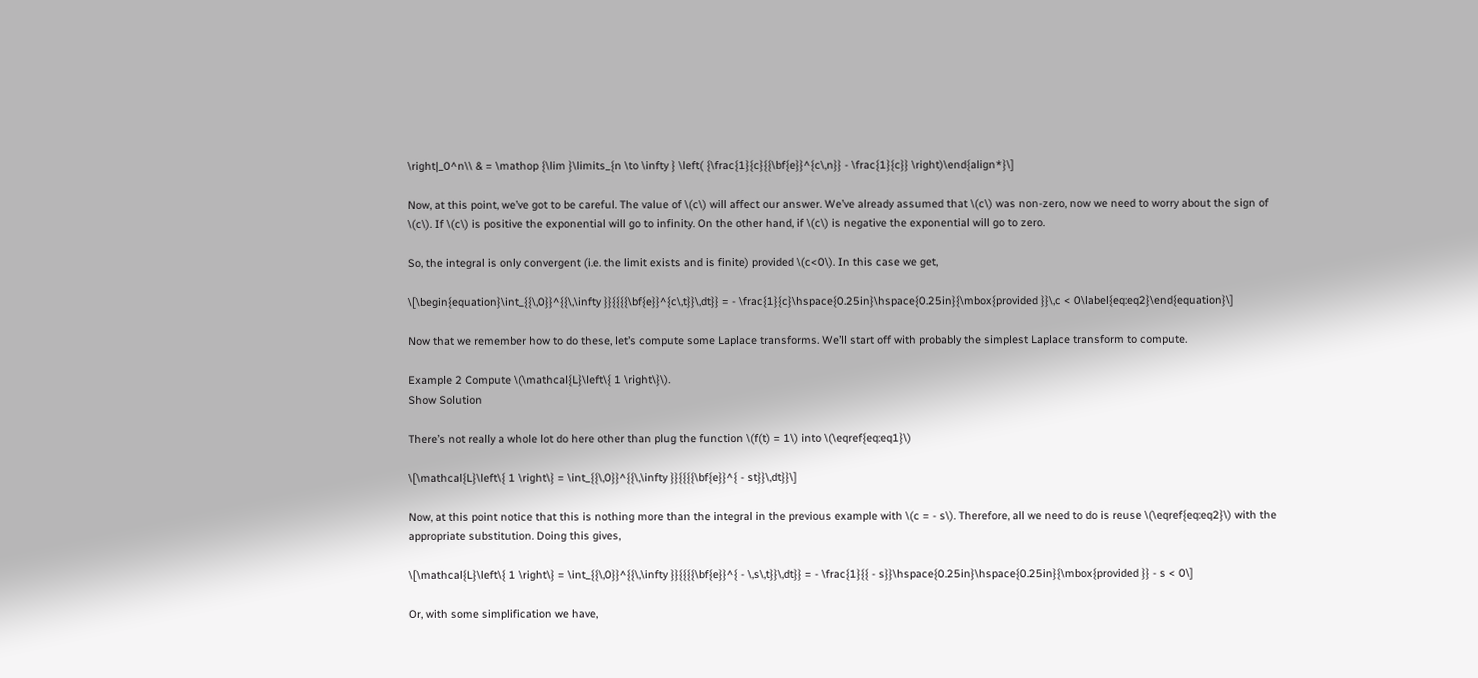\right|_0^n\\ & = \mathop {\lim }\limits_{n \to \infty } \left( {\frac{1}{c}{{\bf{e}}^{c\,n}} - \frac{1}{c}} \right)\end{align*}\]

Now, at this point, we’ve got to be careful. The value of \(c\) will affect our answer. We’ve already assumed that \(c\) was non-zero, now we need to worry about the sign of \(c\). If \(c\) is positive the exponential will go to infinity. On the other hand, if \(c\) is negative the exponential will go to zero.

So, the integral is only convergent (i.e. the limit exists and is finite) provided \(c<0\). In this case we get,

\[\begin{equation}\int_{{\,0}}^{{\,\infty }}{{{{\bf{e}}^{c\,t}}\,dt}} = - \frac{1}{c}\hspace{0.25in}\hspace{0.25in}{\mbox{provided }}\,c < 0\label{eq:eq2}\end{equation}\]

Now that we remember how to do these, let’s compute some Laplace transforms. We’ll start off with probably the simplest Laplace transform to compute.

Example 2 Compute \(\mathcal{L}\left\{ 1 \right\}\).
Show Solution

There’s not really a whole lot do here other than plug the function \(f(t) = 1\) into \(\eqref{eq:eq1}\)

\[\mathcal{L}\left\{ 1 \right\} = \int_{{\,0}}^{{\,\infty }}{{{{\bf{e}}^{ - st}}\,dt}}\]

Now, at this point notice that this is nothing more than the integral in the previous example with \(c = - s\). Therefore, all we need to do is reuse \(\eqref{eq:eq2}\) with the appropriate substitution. Doing this gives,

\[\mathcal{L}\left\{ 1 \right\} = \int_{{\,0}}^{{\,\infty }}{{{{\bf{e}}^{ - \,s\,t}}\,dt}} = - \frac{1}{{ - s}}\hspace{0.25in}\hspace{0.25in}{\mbox{provided }} - s < 0\]

Or, with some simplification we have,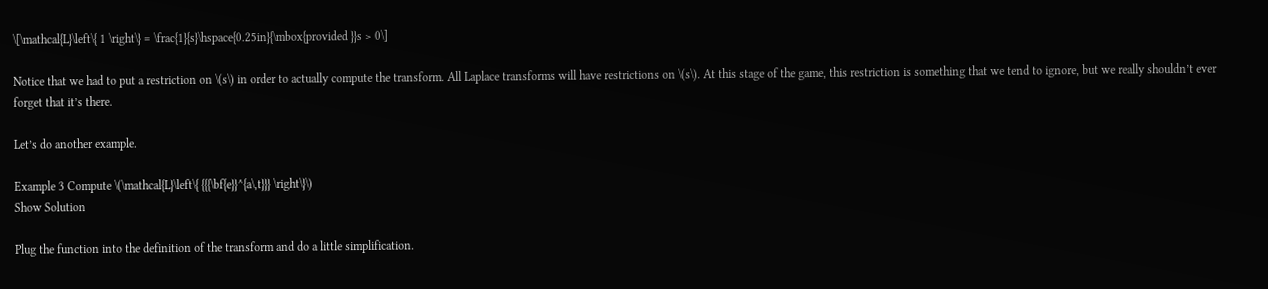\[\mathcal{L}\left\{ 1 \right\} = \frac{1}{s}\hspace{0.25in}{\mbox{provided }}s > 0\]

Notice that we had to put a restriction on \(s\) in order to actually compute the transform. All Laplace transforms will have restrictions on \(s\). At this stage of the game, this restriction is something that we tend to ignore, but we really shouldn’t ever forget that it’s there.

Let’s do another example.

Example 3 Compute \(\mathcal{L}\left\{ {{{\bf{e}}^{a\,t}}} \right\}\)
Show Solution

Plug the function into the definition of the transform and do a little simplification.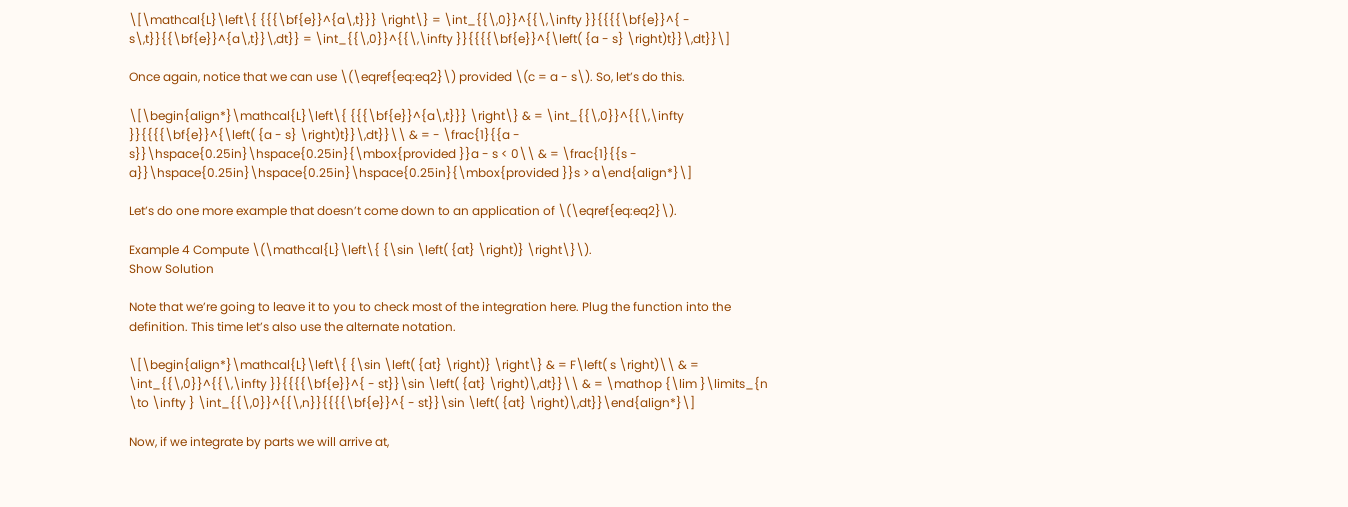\[\mathcal{L}\left\{ {{{\bf{e}}^{a\,t}}} \right\} = \int_{{\,0}}^{{\,\infty }}{{{{\bf{e}}^{ - s\,t}}{{\bf{e}}^{a\,t}}\,dt}} = \int_{{\,0}}^{{\,\infty }}{{{{\bf{e}}^{\left( {a - s} \right)t}}\,dt}}\]

Once again, notice that we can use \(\eqref{eq:eq2}\) provided \(c = a - s\). So, let’s do this.

\[\begin{align*}\mathcal{L}\left\{ {{{\bf{e}}^{a\,t}}} \right\} & = \int_{{\,0}}^{{\,\infty }}{{{{\bf{e}}^{\left( {a - s} \right)t}}\,dt}}\\ & = - \frac{1}{{a - s}}\hspace{0.25in}\hspace{0.25in}{\mbox{provided }}a - s < 0\\ & = \frac{1}{{s - a}}\hspace{0.25in}\hspace{0.25in}\hspace{0.25in}{\mbox{provided }}s > a\end{align*}\]

Let’s do one more example that doesn’t come down to an application of \(\eqref{eq:eq2}\).

Example 4 Compute \(\mathcal{L}\left\{ {\sin \left( {at} \right)} \right\}\).
Show Solution

Note that we’re going to leave it to you to check most of the integration here. Plug the function into the definition. This time let’s also use the alternate notation.

\[\begin{align*}\mathcal{L}\left\{ {\sin \left( {at} \right)} \right\} & = F\left( s \right)\\ & = \int_{{\,0}}^{{\,\infty }}{{{{\bf{e}}^{ - st}}\sin \left( {at} \right)\,dt}}\\ & = \mathop {\lim }\limits_{n \to \infty } \int_{{\,0}}^{{\,n}}{{{{\bf{e}}^{ - st}}\sin \left( {at} \right)\,dt}}\end{align*}\]

Now, if we integrate by parts we will arrive at,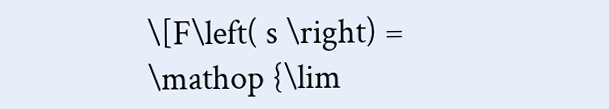\[F\left( s \right) = \mathop {\lim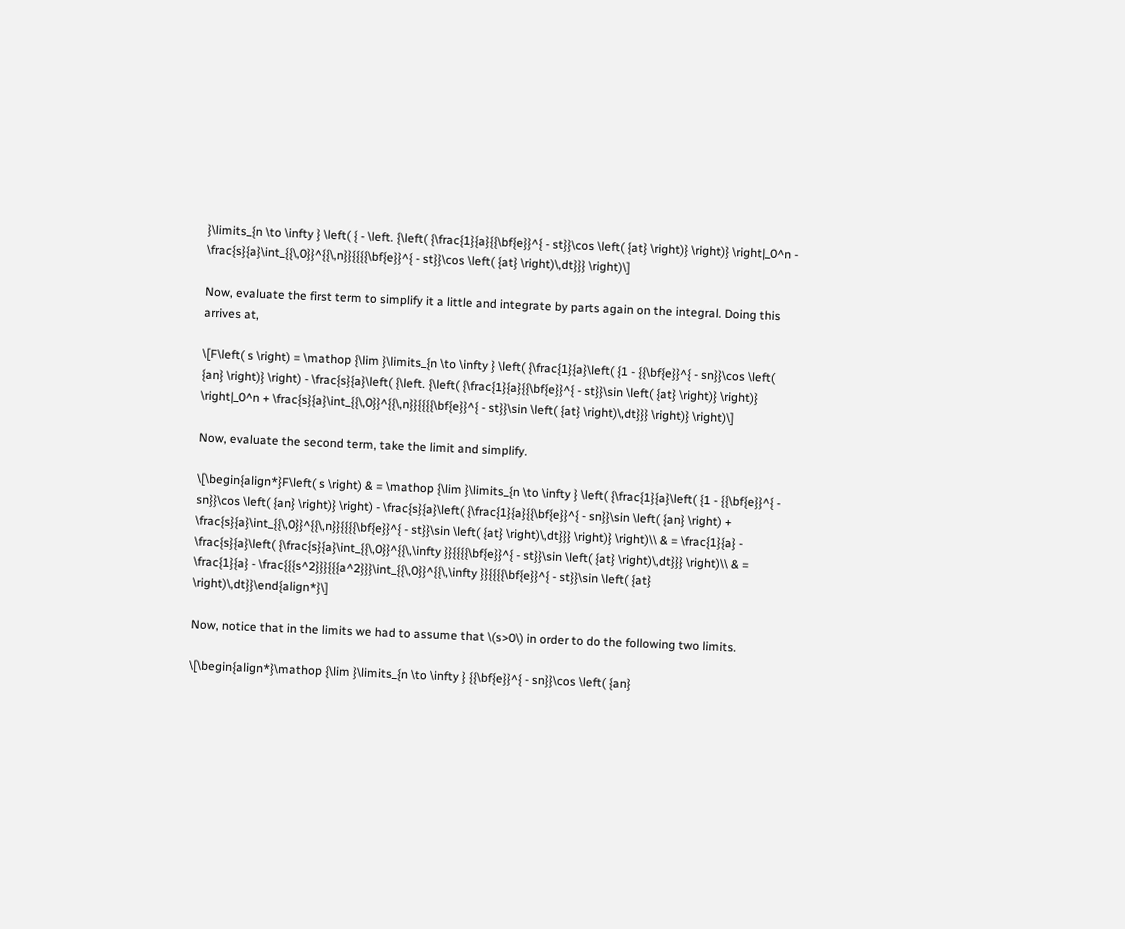}\limits_{n \to \infty } \left( { - \left. {\left( {\frac{1}{a}{{\bf{e}}^{ - st}}\cos \left( {at} \right)} \right)} \right|_0^n - \frac{s}{a}\int_{{\,0}}^{{\,n}}{{{{\bf{e}}^{ - st}}\cos \left( {at} \right)\,dt}}} \right)\]

Now, evaluate the first term to simplify it a little and integrate by parts again on the integral. Doing this arrives at,

\[F\left( s \right) = \mathop {\lim }\limits_{n \to \infty } \left( {\frac{1}{a}\left( {1 - {{\bf{e}}^{ - sn}}\cos \left( {an} \right)} \right) - \frac{s}{a}\left( {\left. {\left( {\frac{1}{a}{{\bf{e}}^{ - st}}\sin \left( {at} \right)} \right)} \right|_0^n + \frac{s}{a}\int_{{\,0}}^{{\,n}}{{{{\bf{e}}^{ - st}}\sin \left( {at} \right)\,dt}}} \right)} \right)\]

Now, evaluate the second term, take the limit and simplify.

\[\begin{align*}F\left( s \right) & = \mathop {\lim }\limits_{n \to \infty } \left( {\frac{1}{a}\left( {1 - {{\bf{e}}^{ - sn}}\cos \left( {an} \right)} \right) - \frac{s}{a}\left( {\frac{1}{a}{{\bf{e}}^{ - sn}}\sin \left( {an} \right) + \frac{s}{a}\int_{{\,0}}^{{\,n}}{{{{\bf{e}}^{ - st}}\sin \left( {at} \right)\,dt}}} \right)} \right)\\ & = \frac{1}{a} - \frac{s}{a}\left( {\frac{s}{a}\int_{{\,0}}^{{\,\infty }}{{{{\bf{e}}^{ - st}}\sin \left( {at} \right)\,dt}}} \right)\\ & = \frac{1}{a} - \frac{{{s^2}}}{{{a^2}}}\int_{{\,0}}^{{\,\infty }}{{{{\bf{e}}^{ - st}}\sin \left( {at} \right)\,dt}}\end{align*}\]

Now, notice that in the limits we had to assume that \(s>0\) in order to do the following two limits.

\[\begin{align*}\mathop {\lim }\limits_{n \to \infty } {{\bf{e}}^{ - sn}}\cos \left( {an}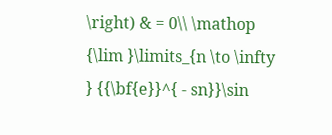\right) & = 0\\ \mathop {\lim }\limits_{n \to \infty } {{\bf{e}}^{ - sn}}\sin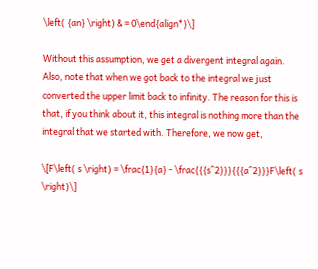\left( {an} \right) & = 0\end{align*}\]

Without this assumption, we get a divergent integral again. Also, note that when we got back to the integral we just converted the upper limit back to infinity. The reason for this is that, if you think about it, this integral is nothing more than the integral that we started with. Therefore, we now get,

\[F\left( s \right) = \frac{1}{a} - \frac{{{s^2}}}{{{a^2}}}F\left( s \right)\]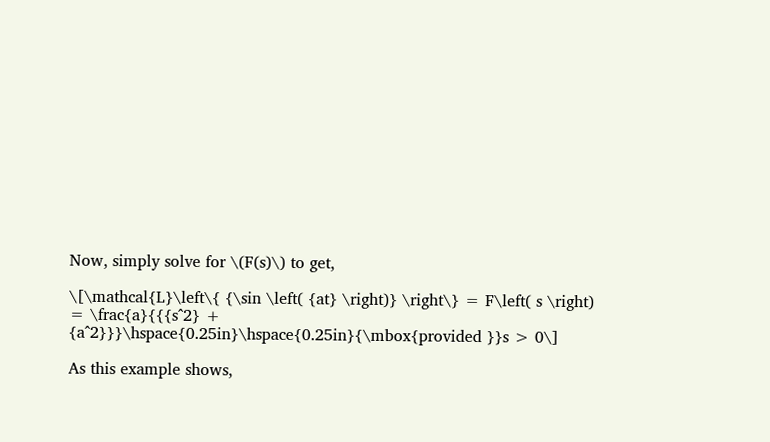Now, simply solve for \(F(s)\) to get,

\[\mathcal{L}\left\{ {\sin \left( {at} \right)} \right\} = F\left( s \right) = \frac{a}{{{s^2} + {a^2}}}\hspace{0.25in}\hspace{0.25in}{\mbox{provided }}s > 0\]

As this example shows,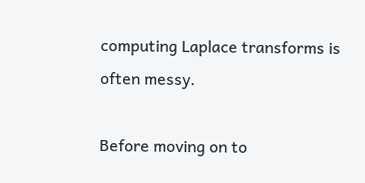computing Laplace transforms is often messy.

Before moving on to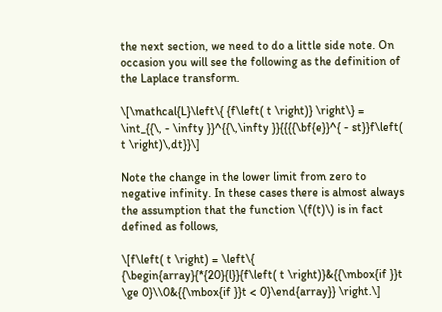the next section, we need to do a little side note. On occasion you will see the following as the definition of the Laplace transform.

\[\mathcal{L}\left\{ {f\left( t \right)} \right\} = \int_{{\, - \infty }}^{{\,\infty }}{{{{\bf{e}}^{ - st}}f\left( t \right)\,dt}}\]

Note the change in the lower limit from zero to negative infinity. In these cases there is almost always the assumption that the function \(f(t)\) is in fact defined as follows,

\[f\left( t \right) = \left\{ {\begin{array}{*{20}{l}}{f\left( t \right)}&{{\mbox{if }}t \ge 0}\\0&{{\mbox{if }}t < 0}\end{array}} \right.\]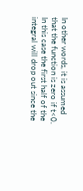In other words, it is assumed that the function is zero if t<0. In this case the first half of the integral will drop out since the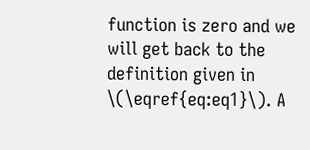function is zero and we will get back to the definition given in \(\eqref{eq:eq1}\). A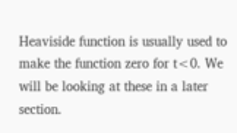Heaviside function is usually used to make the function zero for t<0. We will be looking at these in a later section.